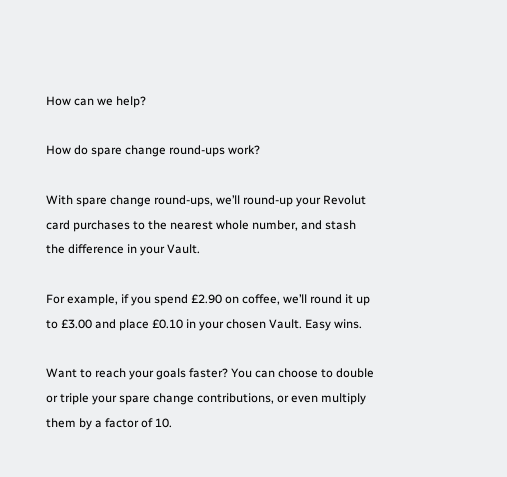How can we help?

How do spare change round-ups work?

With spare change round-ups, we’ll round-up your Revolut card purchases to the nearest whole number, and stash the difference in your Vault.

For example, if you spend £2.90 on coffee, we’ll round it up to £3.00 and place £0.10 in your chosen Vault. Easy wins.

Want to reach your goals faster? You can choose to double or triple your spare change contributions, or even multiply them by a factor of 10.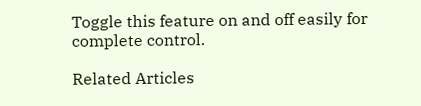Toggle this feature on and off easily for complete control.

Related Articles